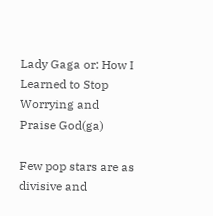Lady Gaga or: How I Learned to Stop Worrying and Praise God(ga)

Few pop stars are as divisive and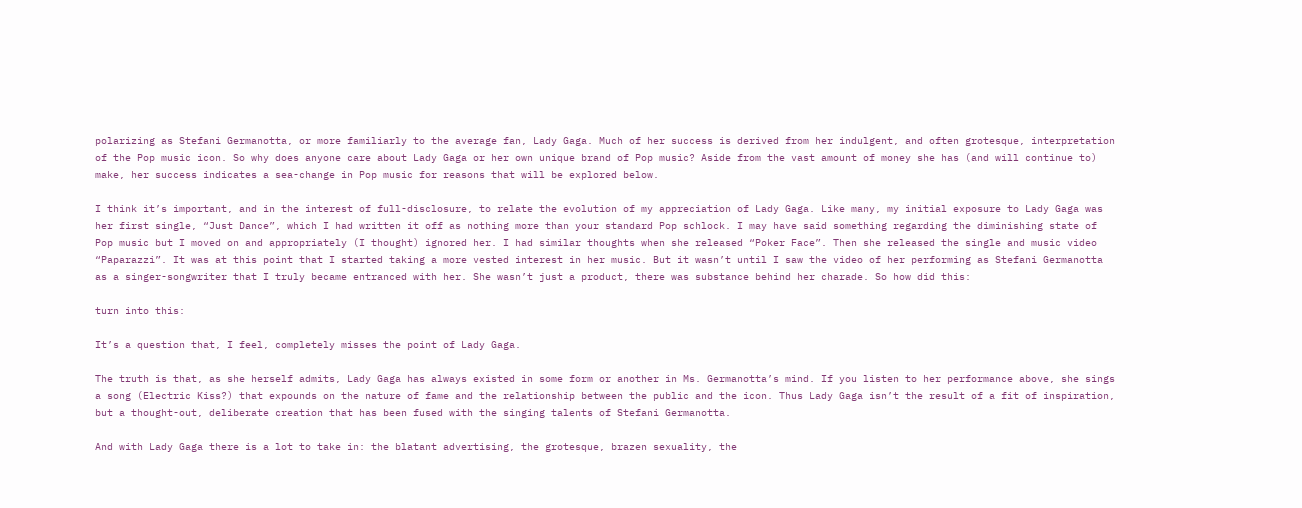polarizing as Stefani Germanotta, or more familiarly to the average fan, Lady Gaga. Much of her success is derived from her indulgent, and often grotesque, interpretation of the Pop music icon. So why does anyone care about Lady Gaga or her own unique brand of Pop music? Aside from the vast amount of money she has (and will continue to) make, her success indicates a sea-change in Pop music for reasons that will be explored below.

I think it’s important, and in the interest of full-disclosure, to relate the evolution of my appreciation of Lady Gaga. Like many, my initial exposure to Lady Gaga was her first single, “Just Dance”, which I had written it off as nothing more than your standard Pop schlock. I may have said something regarding the diminishing state of Pop music but I moved on and appropriately (I thought) ignored her. I had similar thoughts when she released “Poker Face”. Then she released the single and music video “Paparazzi”. It was at this point that I started taking a more vested interest in her music. But it wasn’t until I saw the video of her performing as Stefani Germanotta as a singer-songwriter that I truly became entranced with her. She wasn’t just a product, there was substance behind her charade. So how did this:

turn into this:

It’s a question that, I feel, completely misses the point of Lady Gaga.

The truth is that, as she herself admits, Lady Gaga has always existed in some form or another in Ms. Germanotta’s mind. If you listen to her performance above, she sings a song (Electric Kiss?) that expounds on the nature of fame and the relationship between the public and the icon. Thus Lady Gaga isn’t the result of a fit of inspiration, but a thought-out, deliberate creation that has been fused with the singing talents of Stefani Germanotta.

And with Lady Gaga there is a lot to take in: the blatant advertising, the grotesque, brazen sexuality, the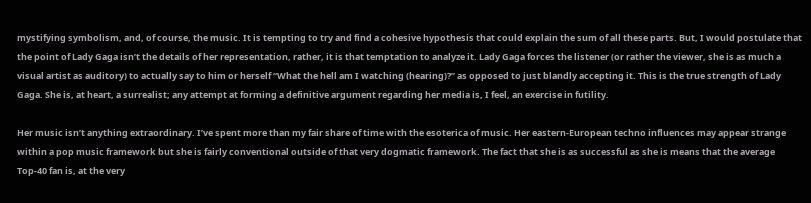mystifying symbolism, and, of course, the music. It is tempting to try and find a cohesive hypothesis that could explain the sum of all these parts. But, I would postulate that the point of Lady Gaga isn’t the details of her representation, rather, it is that temptation to analyze it. Lady Gaga forces the listener (or rather the viewer, she is as much a visual artist as auditory) to actually say to him or herself “What the hell am I watching (hearing)?” as opposed to just blandly accepting it. This is the true strength of Lady Gaga. She is, at heart, a surrealist; any attempt at forming a definitive argument regarding her media is, I feel, an exercise in futility.

Her music isn’t anything extraordinary. I’ve spent more than my fair share of time with the esoterica of music. Her eastern-European techno influences may appear strange within a pop music framework but she is fairly conventional outside of that very dogmatic framework. The fact that she is as successful as she is means that the average Top-40 fan is, at the very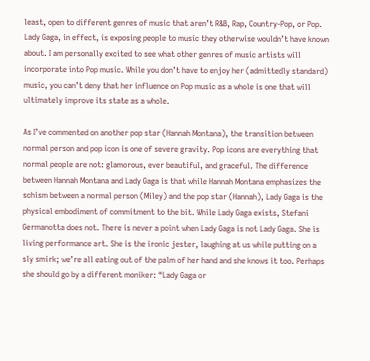least, open to different genres of music that aren’t R&B, Rap, Country-Pop, or Pop. Lady Gaga, in effect, is exposing people to music they otherwise wouldn’t have known about. I am personally excited to see what other genres of music artists will incorporate into Pop music. While you don’t have to enjoy her (admittedly standard) music, you can’t deny that her influence on Pop music as a whole is one that will ultimately improve its state as a whole.

As I’ve commented on another pop star (Hannah Montana), the transition between normal person and pop icon is one of severe gravity. Pop icons are everything that normal people are not: glamorous, ever beautiful, and graceful. The difference between Hannah Montana and Lady Gaga is that while Hannah Montana emphasizes the schism between a normal person (Miley) and the pop star (Hannah), Lady Gaga is the physical embodiment of commitment to the bit. While Lady Gaga exists, Stefani Germanotta does not. There is never a point when Lady Gaga is not Lady Gaga. She is living performance art. She is the ironic jester, laughing at us while putting on a sly smirk; we’re all eating out of the palm of her hand and she knows it too. Perhaps she should go by a different moniker: “Lady Gaga or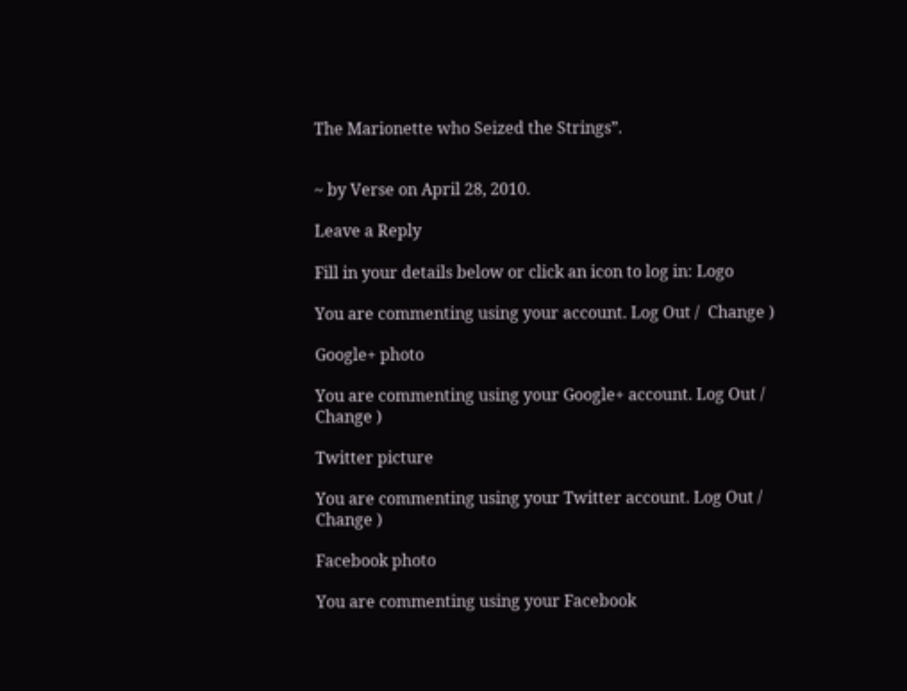The Marionette who Seized the Strings”.


~ by Verse on April 28, 2010.

Leave a Reply

Fill in your details below or click an icon to log in: Logo

You are commenting using your account. Log Out /  Change )

Google+ photo

You are commenting using your Google+ account. Log Out /  Change )

Twitter picture

You are commenting using your Twitter account. Log Out /  Change )

Facebook photo

You are commenting using your Facebook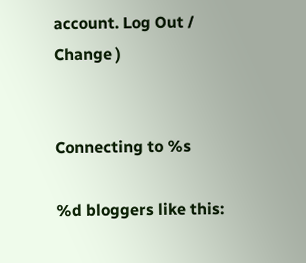account. Log Out /  Change )


Connecting to %s

%d bloggers like this: